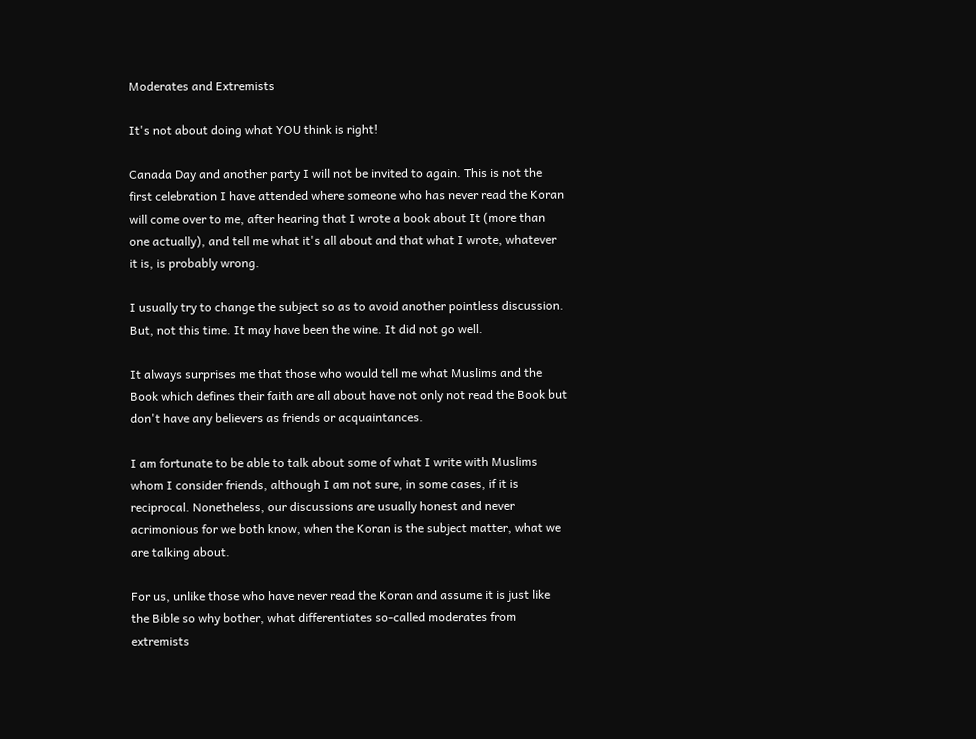Moderates and Extremists

It's not about doing what YOU think is right!

Canada Day and another party I will not be invited to again. This is not the first celebration I have attended where someone who has never read the Koran will come over to me, after hearing that I wrote a book about It (more than one actually), and tell me what it's all about and that what I wrote, whatever it is, is probably wrong.

I usually try to change the subject so as to avoid another pointless discussion. But, not this time. It may have been the wine. It did not go well.

It always surprises me that those who would tell me what Muslims and the Book which defines their faith are all about have not only not read the Book but don't have any believers as friends or acquaintances.

I am fortunate to be able to talk about some of what I write with Muslims whom I consider friends, although I am not sure, in some cases, if it is reciprocal. Nonetheless, our discussions are usually honest and never acrimonious for we both know, when the Koran is the subject matter, what we are talking about.

For us, unlike those who have never read the Koran and assume it is just like the Bible so why bother, what differentiates so-called moderates from extremists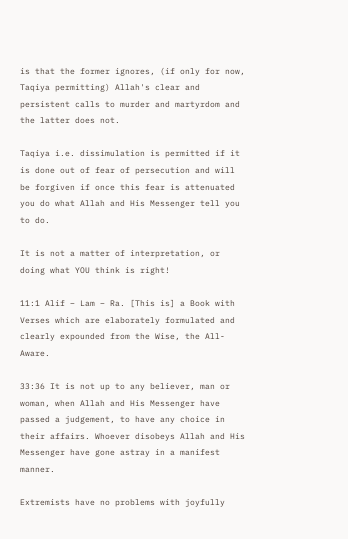is that the former ignores, (if only for now, Taqiya permitting) Allah's clear and persistent calls to murder and martyrdom and the latter does not.

Taqiya i.e. dissimulation is permitted if it is done out of fear of persecution and will be forgiven if once this fear is attenuated you do what Allah and His Messenger tell you to do.

It is not a matter of interpretation, or doing what YOU think is right!

11:1 Alif – Lam – Ra. [This is] a Book with Verses which are elaborately formulated and clearly expounded from the Wise, the All-Aware.

33:36 It is not up to any believer, man or woman, when Allah and His Messenger have passed a judgement, to have any choice in their affairs. Whoever disobeys Allah and His Messenger have gone astray in a manifest manner.

Extremists have no problems with joyfully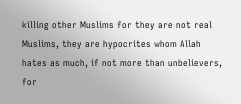killing other Muslims for they are not real Muslims, they are hypocrites whom Allah hates as much, if not more than unbelievers, for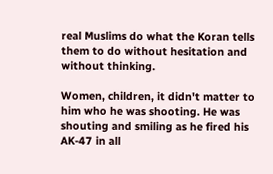real Muslims do what the Koran tells them to do without hesitation and without thinking.

Women, children, it didn't matter to him who he was shooting. He was shouting and smiling as he fired his AK-47 in all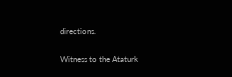directions.

Witness to the Ataturk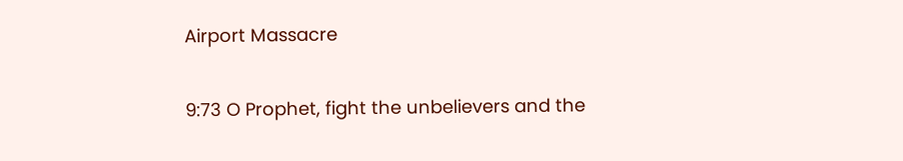Airport Massacre

9:73 O Prophet, fight the unbelievers and the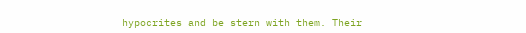hypocrites and be stern with them. Their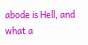abode is Hell, and what a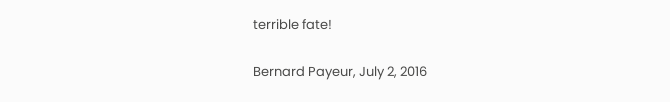terrible fate!

Bernard Payeur, July 2, 2016